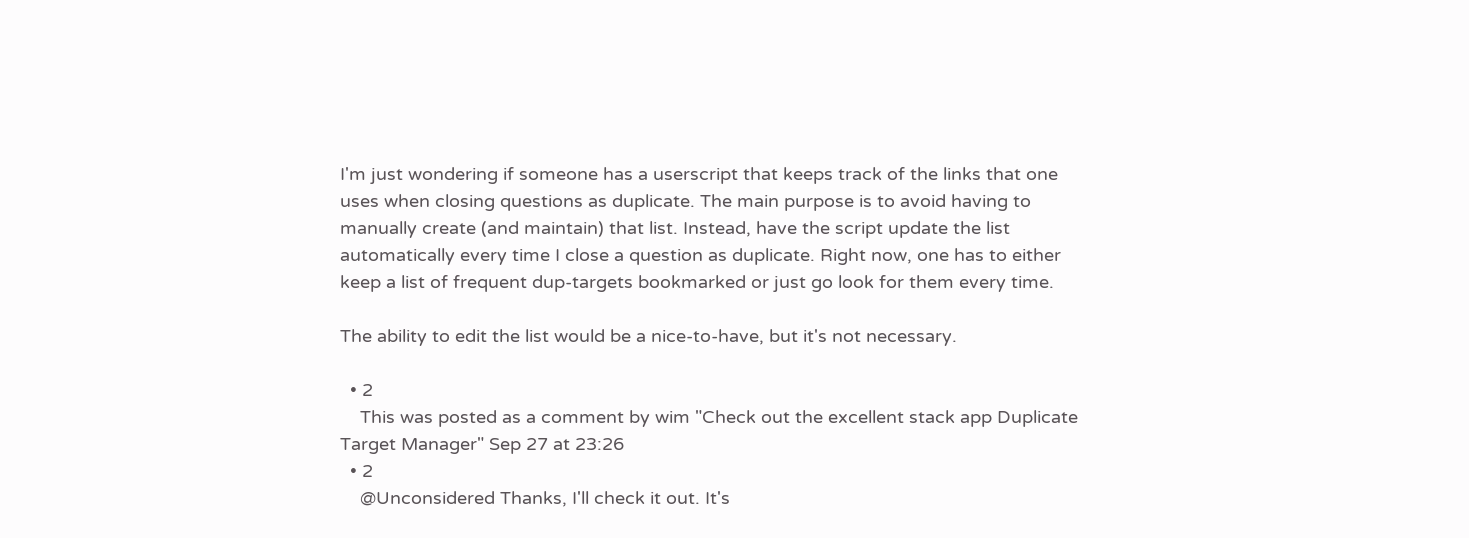I'm just wondering if someone has a userscript that keeps track of the links that one uses when closing questions as duplicate. The main purpose is to avoid having to manually create (and maintain) that list. Instead, have the script update the list automatically every time I close a question as duplicate. Right now, one has to either keep a list of frequent dup-targets bookmarked or just go look for them every time.

The ability to edit the list would be a nice-to-have, but it's not necessary.

  • 2
    This was posted as a comment by wim "Check out the excellent stack app Duplicate Target Manager" Sep 27 at 23:26
  • 2
    @Unconsidered Thanks, I'll check it out. It's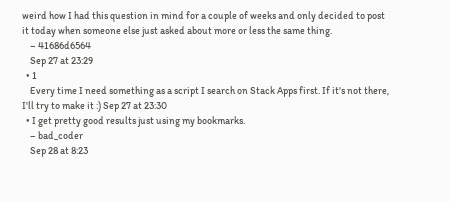weird how I had this question in mind for a couple of weeks and only decided to post it today when someone else just asked about more or less the same thing.
    – 41686d6564
    Sep 27 at 23:29
  • 1
    Every time I need something as a script I search on Stack Apps first. If it's not there, I'll try to make it :) Sep 27 at 23:30
  • I get pretty good results just using my bookmarks.
    – bad_coder
    Sep 28 at 8:23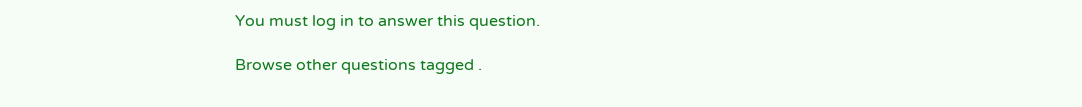You must log in to answer this question.

Browse other questions tagged .